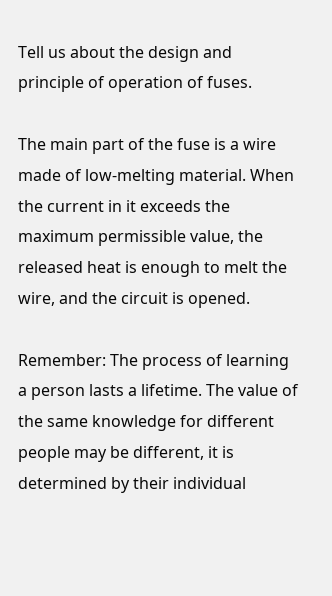Tell us about the design and principle of operation of fuses.

The main part of the fuse is a wire made of low-melting material. When the current in it exceeds the maximum permissible value, the released heat is enough to melt the wire, and the circuit is opened.

Remember: The process of learning a person lasts a lifetime. The value of the same knowledge for different people may be different, it is determined by their individual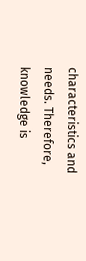characteristics and needs. Therefore, knowledge is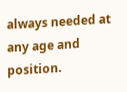always needed at any age and position.